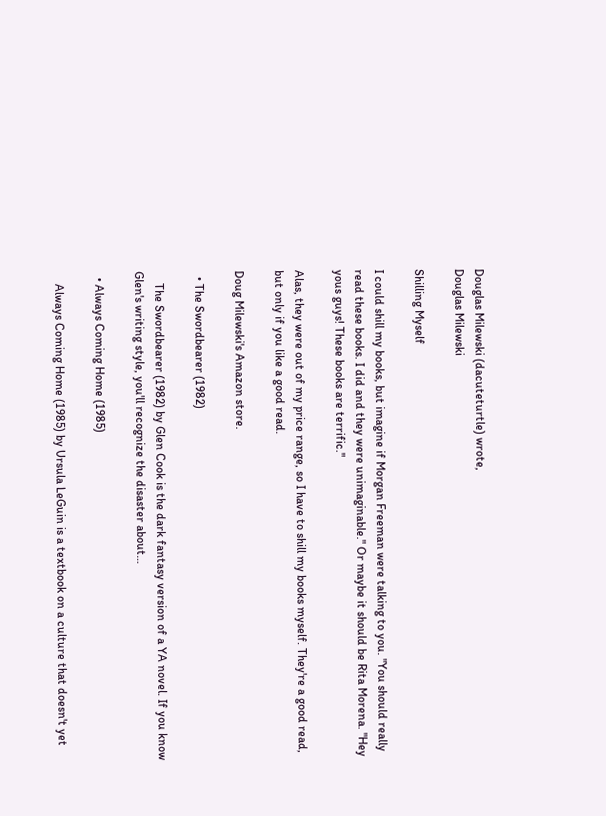Douglas Milewski (dacuteturtle) wrote,
Douglas Milewski

Shilling Myself

I could shill my books, but imagine if Morgan Freeman were talking to you. "You should really read these books. I did and they were unimaginable." Or maybe it should be Rita Morena. "Hey yous guys! These books are terrific."

Alas, they were out of my price range, so I have to shill my books myself. They're a good read, but only if you like a good read.

Doug Milewski's Amazon store.

  • The Swordbearer (1982)

    The Swordbearer (1982) by Glen Cook is the dark fantasy version of a YA novel. If you know Glen's writing style, you'll recognize the disaster about…

  • Always Coming Home (1985)

    Always Coming Home (1985) by Ursula LeGuin is a textbook on a culture that doesn't yet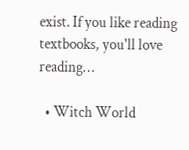exist. If you like reading textbooks, you'll love reading…

  • Witch World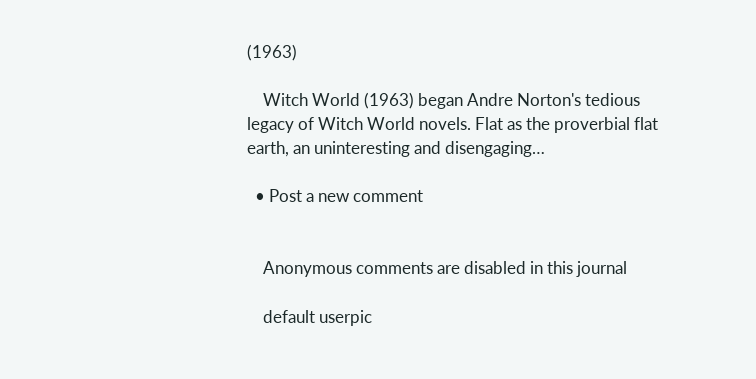(1963)

    Witch World (1963) began Andre Norton's tedious legacy of Witch World novels. Flat as the proverbial flat earth, an uninteresting and disengaging…

  • Post a new comment


    Anonymous comments are disabled in this journal

    default userpic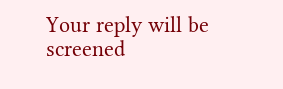Your reply will be screened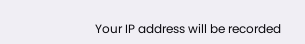Your IP address will be recorded